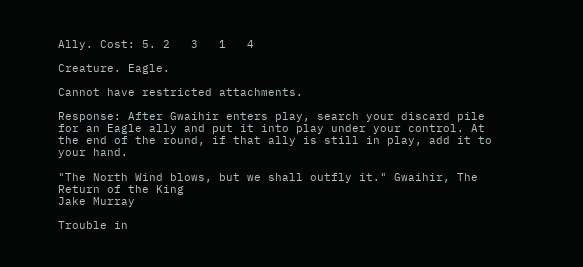Ally. Cost: 5. 2   3   1   4

Creature. Eagle.

Cannot have restricted attachments.

Response: After Gwaihir enters play, search your discard pile for an Eagle ally and put it into play under your control. At the end of the round, if that ally is still in play, add it to your hand.

"The North Wind blows, but we shall outfly it." Gwaihir, The Return of the King
Jake Murray

Trouble in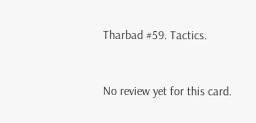Tharbad #59. Tactics.


No review yet for this card.